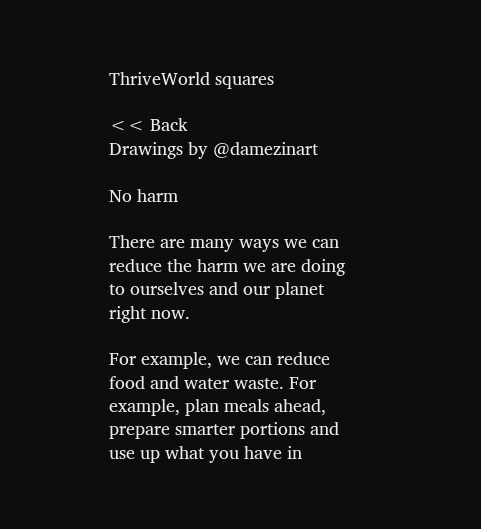ThriveWorld squares

<< Back
Drawings by @damezinart

No harm

There are many ways we can reduce the harm we are doing to ourselves and our planet right now.

For example, we can reduce food and water waste. For example, plan meals ahead, prepare smarter portions and use up what you have in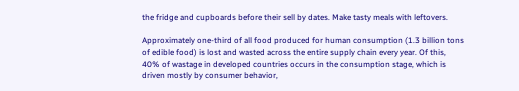the fridge and cupboards before their sell by dates. Make tasty meals with leftovers.

Approximately one-third of all food produced for human consumption (1.3 billion tons of edible food) is lost and wasted across the entire supply chain every year. Of this, 40% of wastage in developed countries occurs in the consumption stage, which is driven mostly by consumer behavior,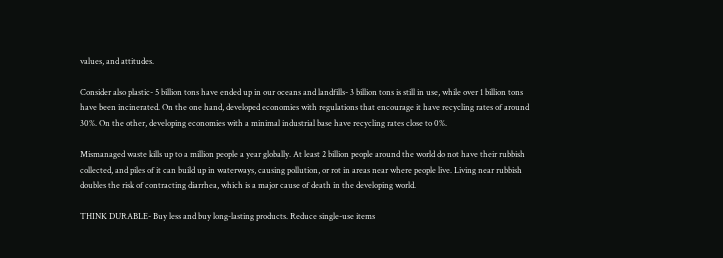values, and attitudes.

Consider also plastic- 5 billion tons have ended up in our oceans and landfills- 3 billion tons is still in use, while over 1 billion tons have been incinerated. On the one hand, developed economies with regulations that encourage it have recycling rates of around 30%. On the other, developing economies with a minimal industrial base have recycling rates close to 0%.

Mismanaged waste kills up to a million people a year globally. At least 2 billion people around the world do not have their rubbish collected, and piles of it can build up in waterways, causing pollution, or rot in areas near where people live. Living near rubbish doubles the risk of contracting diarrhea, which is a major cause of death in the developing world.

THINK DURABLE- Buy less and buy long-lasting products. Reduce single-use items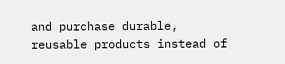and purchase durable, reusable products instead of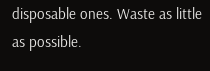disposable ones. Waste as little as possible.